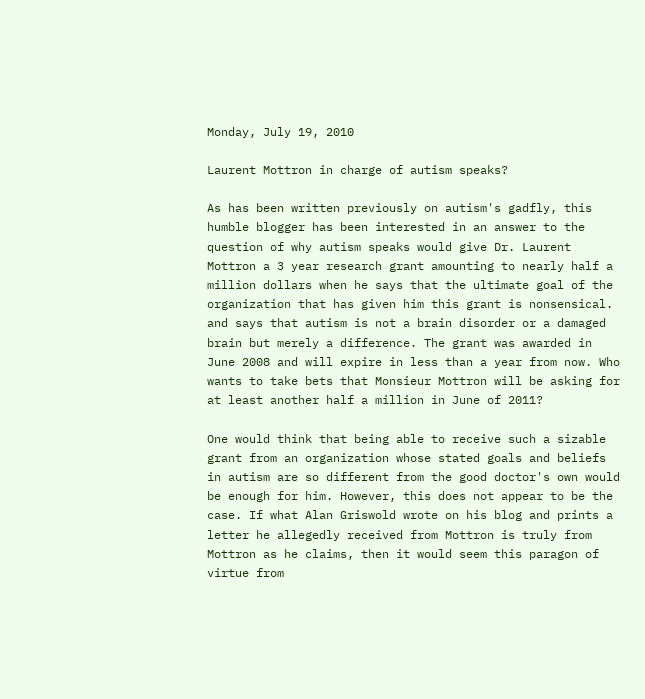Monday, July 19, 2010

Laurent Mottron in charge of autism speaks?

As has been written previously on autism's gadfly, this humble blogger has been interested in an answer to the question of why autism speaks would give Dr. Laurent Mottron a 3 year research grant amounting to nearly half a million dollars when he says that the ultimate goal of the organization that has given him this grant is nonsensical. and says that autism is not a brain disorder or a damaged brain but merely a difference. The grant was awarded in June 2008 and will expire in less than a year from now. Who wants to take bets that Monsieur Mottron will be asking for at least another half a million in June of 2011?

One would think that being able to receive such a sizable grant from an organization whose stated goals and beliefs in autism are so different from the good doctor's own would be enough for him. However, this does not appear to be the case. If what Alan Griswold wrote on his blog and prints a letter he allegedly received from Mottron is truly from Mottron as he claims, then it would seem this paragon of virtue from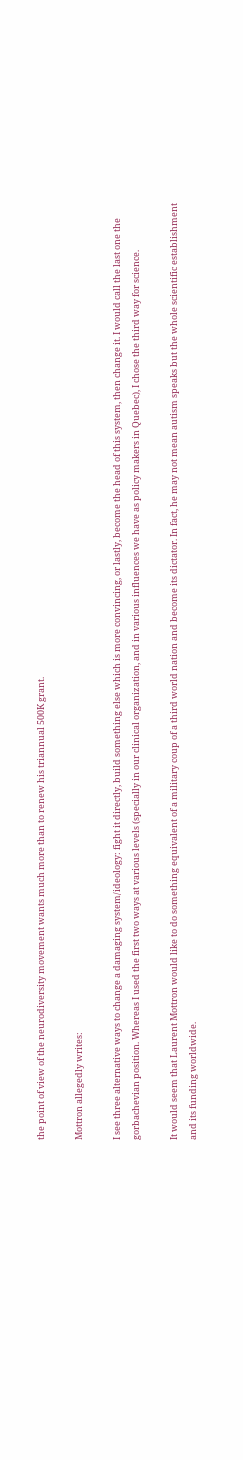the point of view of the neurodiversity movement wants much more than to renew his triannual 500K grant.

Mottron allegedly writes:

I see three alternative ways to change a damaging system/ideology: fight it directly, build something else which is more convincing, or lastly, become the head of this system, then change it. I would call the last one the gorbachevian position. Whereas I used the first two ways at various levels (specially in our clinical organization, and in various influences we have as policy makers in Quebec), I chose the third way for science.

It would seem that Laurent Mottron would like to do something equivalent of a military coup of a third world nation and become its dictator. In fact, he may not mean autism speaks but the whole scientific establishment and its funding worldwide.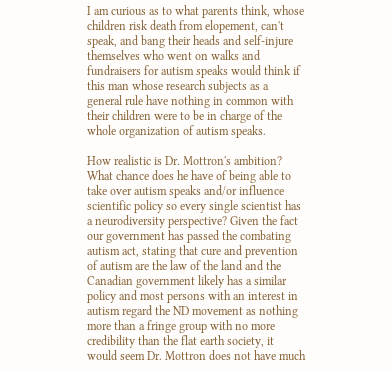I am curious as to what parents think, whose children risk death from elopement, can't speak, and bang their heads and self-injure themselves who went on walks and fundraisers for autism speaks would think if this man whose research subjects as a general rule have nothing in common with their children were to be in charge of the whole organization of autism speaks.

How realistic is Dr. Mottron's ambition? What chance does he have of being able to take over autism speaks and/or influence scientific policy so every single scientist has a neurodiversity perspective? Given the fact our government has passed the combating autism act, stating that cure and prevention of autism are the law of the land and the Canadian government likely has a similar policy and most persons with an interest in autism regard the ND movement as nothing more than a fringe group with no more credibility than the flat earth society, it would seem Dr. Mottron does not have much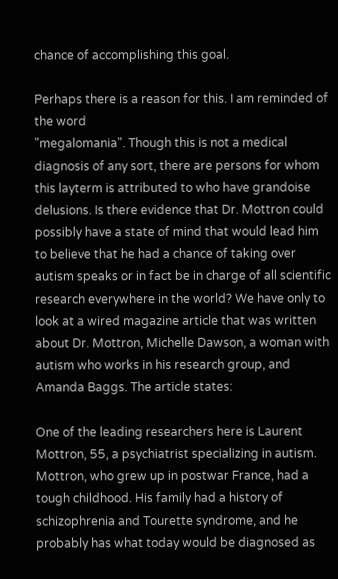chance of accomplishing this goal.

Perhaps there is a reason for this. I am reminded of the word
"megalomania". Though this is not a medical diagnosis of any sort, there are persons for whom this layterm is attributed to who have grandoise delusions. Is there evidence that Dr. Mottron could possibly have a state of mind that would lead him to believe that he had a chance of taking over autism speaks or in fact be in charge of all scientific research everywhere in the world? We have only to look at a wired magazine article that was written about Dr. Mottron, Michelle Dawson, a woman with autism who works in his research group, and Amanda Baggs. The article states:

One of the leading researchers here is Laurent Mottron, 55, a psychiatrist specializing in autism. Mottron, who grew up in postwar France, had a tough childhood. His family had a history of schizophrenia and Tourette syndrome, and he probably has what today would be diagnosed as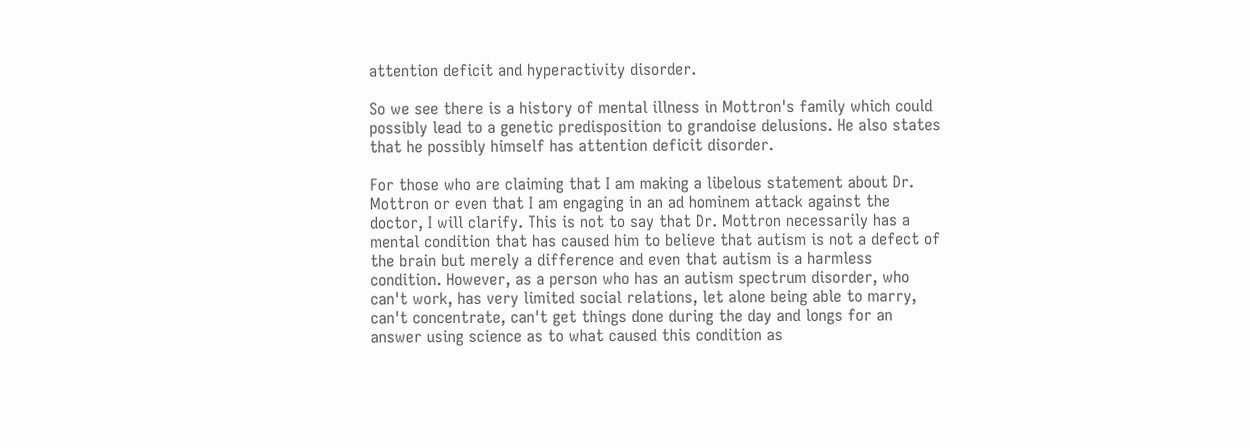attention deficit and hyperactivity disorder.

So we see there is a history of mental illness in Mottron's family which could possibly lead to a genetic predisposition to grandoise delusions. He also states that he possibly himself has attention deficit disorder.

For those who are claiming that I am making a libelous statement about Dr. Mottron or even that I am engaging in an ad hominem attack against the doctor, I will clarify. This is not to say that Dr. Mottron necessarily has a mental condition that has caused him to believe that autism is not a defect of the brain but merely a difference and even that autism is a harmless condition. However, as a person who has an autism spectrum disorder, who can't work, has very limited social relations, let alone being able to marry, can't concentrate, can't get things done during the day and longs for an answer using science as to what caused this condition as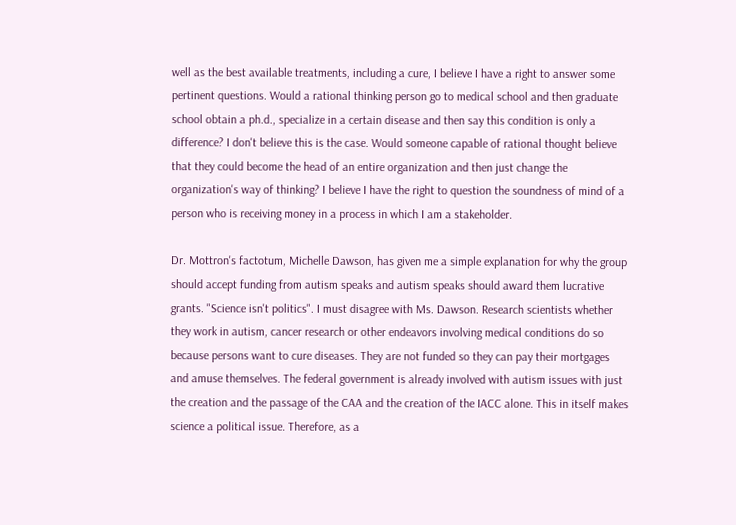well as the best available treatments, including a cure, I believe I have a right to answer some pertinent questions. Would a rational thinking person go to medical school and then graduate school obtain a ph.d., specialize in a certain disease and then say this condition is only a difference? I don't believe this is the case. Would someone capable of rational thought believe that they could become the head of an entire organization and then just change the organization's way of thinking? I believe I have the right to question the soundness of mind of a person who is receiving money in a process in which I am a stakeholder.

Dr. Mottron's factotum, Michelle Dawson, has given me a simple explanation for why the group should accept funding from autism speaks and autism speaks should award them lucrative grants. "Science isn't politics". I must disagree with Ms. Dawson. Research scientists whether they work in autism, cancer research or other endeavors involving medical conditions do so because persons want to cure diseases. They are not funded so they can pay their mortgages and amuse themselves. The federal government is already involved with autism issues with just the creation and the passage of the CAA and the creation of the IACC alone. This in itself makes science a political issue. Therefore, as a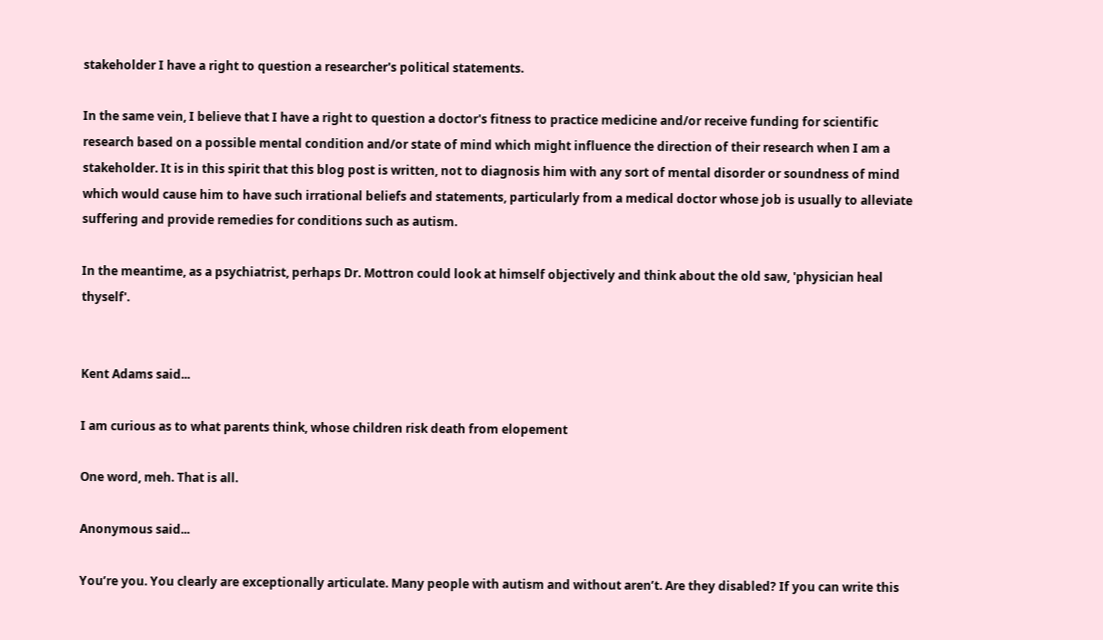stakeholder I have a right to question a researcher's political statements.

In the same vein, I believe that I have a right to question a doctor's fitness to practice medicine and/or receive funding for scientific research based on a possible mental condition and/or state of mind which might influence the direction of their research when I am a stakeholder. It is in this spirit that this blog post is written, not to diagnosis him with any sort of mental disorder or soundness of mind which would cause him to have such irrational beliefs and statements, particularly from a medical doctor whose job is usually to alleviate suffering and provide remedies for conditions such as autism.

In the meantime, as a psychiatrist, perhaps Dr. Mottron could look at himself objectively and think about the old saw, 'physician heal thyself'.


Kent Adams said...

I am curious as to what parents think, whose children risk death from elopement

One word, meh. That is all.

Anonymous said...

You’re you. You clearly are exceptionally articulate. Many people with autism and without aren’t. Are they disabled? If you can write this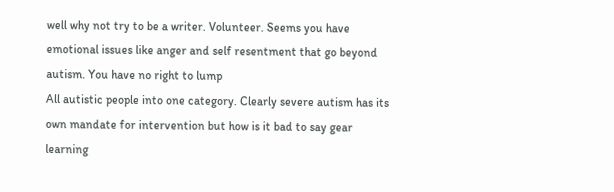well why not try to be a writer. Volunteer. Seems you have emotional issues like anger and self resentment that go beyond autism. You have no right to lump
All autistic people into one category. Clearly severe autism has its own mandate for intervention but how is it bad to say gear learning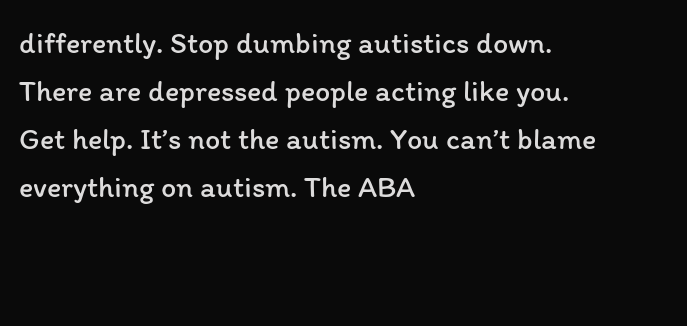differently. Stop dumbing autistics down. There are depressed people acting like you. Get help. It’s not the autism. You can’t blame everything on autism. The ABA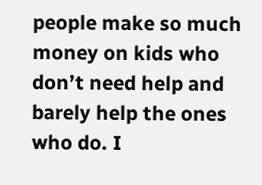people make so much money on kids who don’t need help and barely help the ones who do. I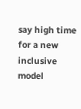say high time for a new inclusive model